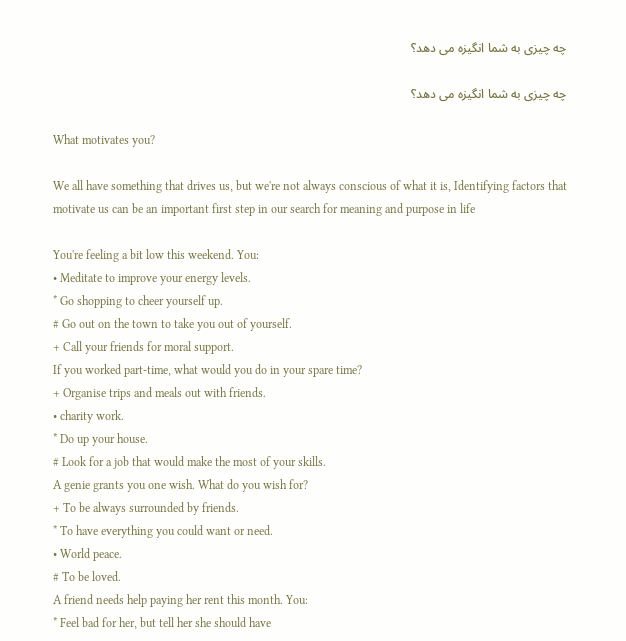چه چیزی به شما انگیزه می دهد؟

چه چیزی به شما انگیزه می دهد؟

What motivates you?

We all have something that drives us‚ but we're not always conscious of what it is‚ Identifying factors that motivate us can be an important first step in our search for meaning and purpose in life

You're feeling a bit low this weekend. You:
• Meditate to improve your energy levels.
* Go shopping to cheer yourself up.
# Go out on the town to take you out of yourself.
+ Call your friends for moral support.
If you worked part-time‚ what would you do in your spare time?
+ Organise trips and meals out with friends.
• charity work.
* Do up your house.
# Look for a job that would make the most of your skills.
A genie grants you one wish. What do you wish for?
+ To be always surrounded by friends.
* To have everything you could want or need.
• World peace.
# To be loved.
A friend needs help paying her rent this month. You:
* Feel bad for her‚ but tell her she should have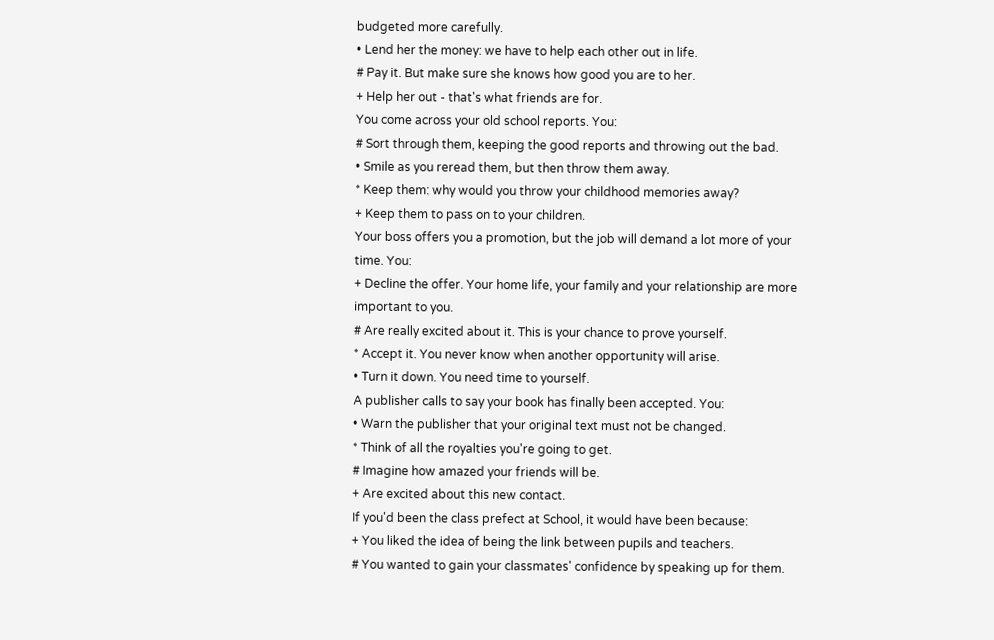budgeted more carefully.
• Lend her the money: we have to help each other out in life.
# Pay it. But make sure she knows how good you are to her.
+ Help her out - that's what friends are for.
You come across your old school reports. You:
# Sort through them‚ keeping the good reports and throwing out the bad.
• Smile as you reread them‚ but then throw them away.
* Keep them: why would you throw your childhood memories away?
+ Keep them to pass on to your children.
Your boss offers you a promotion‚ but the job will demand a lot more of your time. You:
+ Decline the offer. Your home life‚ your family and your relationship are more important to you.
# Are really excited about it. This is your chance to prove yourself.
* Accept it. You never know when another opportunity will arise.
• Turn it down. You need time to yourself.
A publisher calls to say your book has finally been accepted. You:
• Warn the publisher that your original text must not be changed.
* Think of all the royalties you're going to get.
# Imagine how amazed your friends will be.
+ Are excited about this new contact.
If you'd been the class prefect at School‚ it would have been because:
+ You liked the idea of being the link between pupils and teachers.
# You wanted to gain your classmates' confidence by speaking up for them.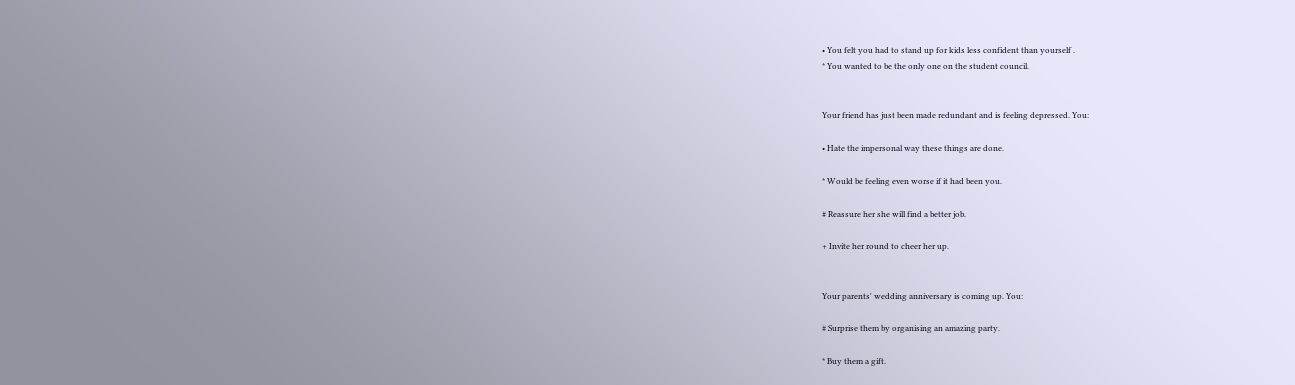• You felt you had to stand up for kids less confident than yourself .
* You wanted to be the only one on the student council.


Your friend has just been made redundant and is feeling depressed. You:

• Hate the impersonal way these things are done.

* Would be feeling even worse if it had been you.

# Reassure her she will find a better job.

+ Invite her round to cheer her up.


Your parents' wedding anniversary is coming up. You:

# Surprise them by organising an amazing party.

* Buy them a gift.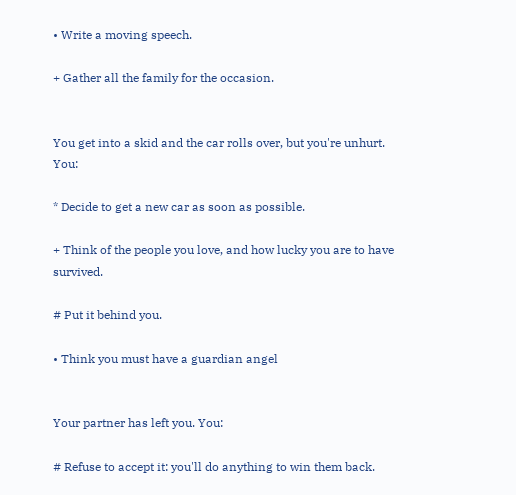• Write a moving speech.

+ Gather all the family for the occasion.


You get into a skid and the car rolls over‚ but you're unhurt. You:

* Decide to get a new car as soon as possible.

+ Think of the people you love‚ and how lucky you are to have survived.

# Put it behind you.

• Think you must have a guardian angel


Your partner has left you. You:

# Refuse to accept it: you'll do anything to win them back.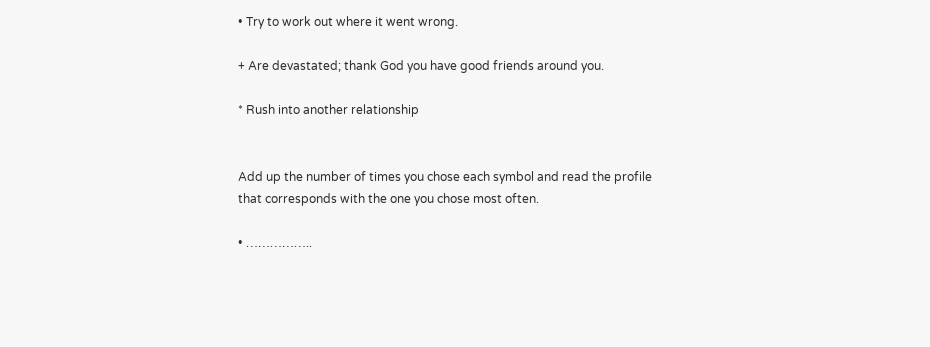• Try to work out where it went wrong.

+ Are devastated; thank God you have good friends around you.

* Rush into another relationship


Add up the number of times you chose each symbol and read the profile that corresponds with the one you chose most often.

• ……………..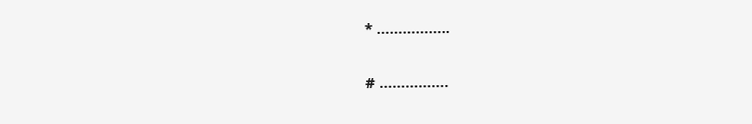* ……………..

# …………….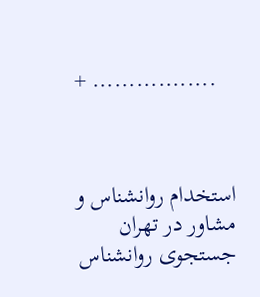+ .................



استخدام روانشناس و مشاور در تهران
جستجوی روانشناس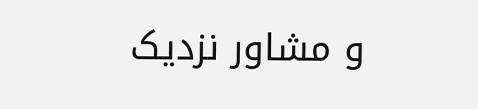و مشاور نزدیک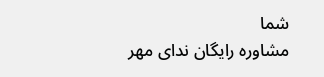شما
مشاوره رایگان ندای مهر